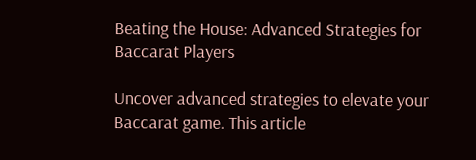Beating the House: Advanced Strategies for Baccarat Players

Uncover advanced strategies to elevate your Baccarat game. This article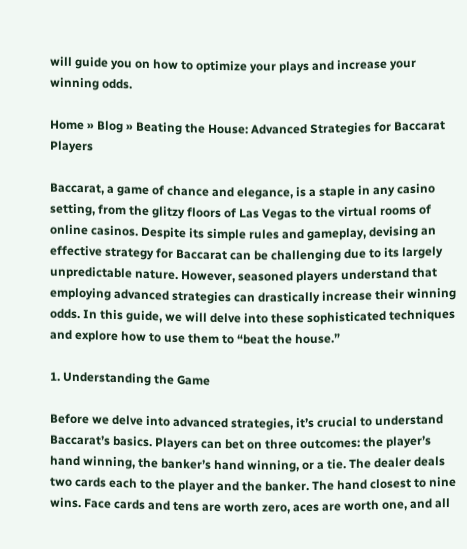will guide you on how to optimize your plays and increase your winning odds.

Home » Blog » Beating the House: Advanced Strategies for Baccarat Players

Baccarat, a game of chance and elegance, is a staple in any casino setting, from the glitzy floors of Las Vegas to the virtual rooms of online casinos. Despite its simple rules and gameplay, devising an effective strategy for Baccarat can be challenging due to its largely unpredictable nature. However, seasoned players understand that employing advanced strategies can drastically increase their winning odds. In this guide, we will delve into these sophisticated techniques and explore how to use them to “beat the house.”

1. Understanding the Game

Before we delve into advanced strategies, it’s crucial to understand Baccarat’s basics. Players can bet on three outcomes: the player’s hand winning, the banker’s hand winning, or a tie. The dealer deals two cards each to the player and the banker. The hand closest to nine wins. Face cards and tens are worth zero, aces are worth one, and all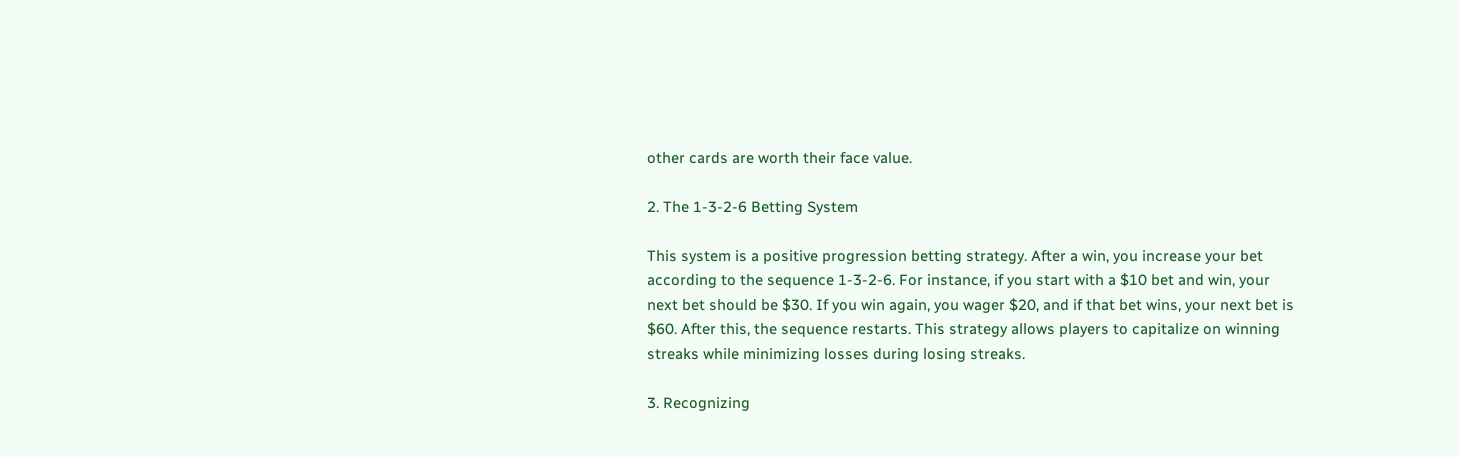other cards are worth their face value.

2. The 1-3-2-6 Betting System

This system is a positive progression betting strategy. After a win, you increase your bet according to the sequence 1-3-2-6. For instance, if you start with a $10 bet and win, your next bet should be $30. If you win again, you wager $20, and if that bet wins, your next bet is $60. After this, the sequence restarts. This strategy allows players to capitalize on winning streaks while minimizing losses during losing streaks.

3. Recognizing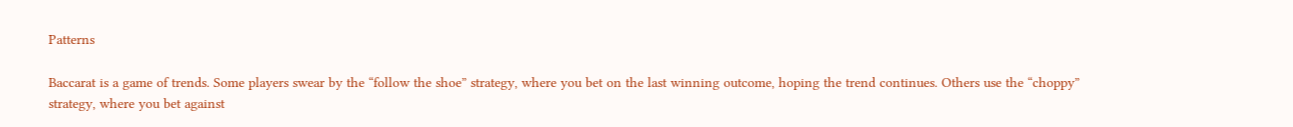Patterns

Baccarat is a game of trends. Some players swear by the “follow the shoe” strategy, where you bet on the last winning outcome, hoping the trend continues. Others use the “choppy” strategy, where you bet against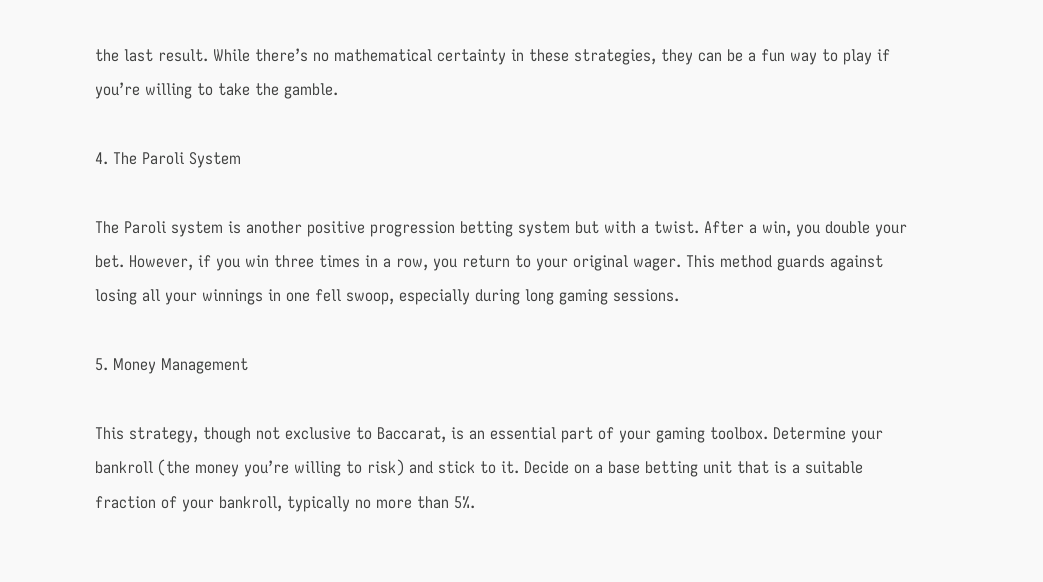the last result. While there’s no mathematical certainty in these strategies, they can be a fun way to play if you’re willing to take the gamble.

4. The Paroli System

The Paroli system is another positive progression betting system but with a twist. After a win, you double your bet. However, if you win three times in a row, you return to your original wager. This method guards against losing all your winnings in one fell swoop, especially during long gaming sessions.

5. Money Management

This strategy, though not exclusive to Baccarat, is an essential part of your gaming toolbox. Determine your bankroll (the money you’re willing to risk) and stick to it. Decide on a base betting unit that is a suitable fraction of your bankroll, typically no more than 5%.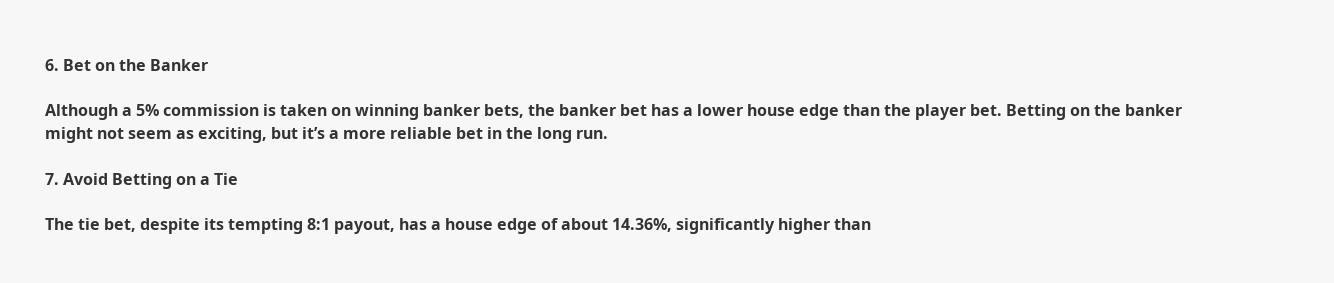6. Bet on the Banker

Although a 5% commission is taken on winning banker bets, the banker bet has a lower house edge than the player bet. Betting on the banker might not seem as exciting, but it’s a more reliable bet in the long run.

7. Avoid Betting on a Tie

The tie bet, despite its tempting 8:1 payout, has a house edge of about 14.36%, significantly higher than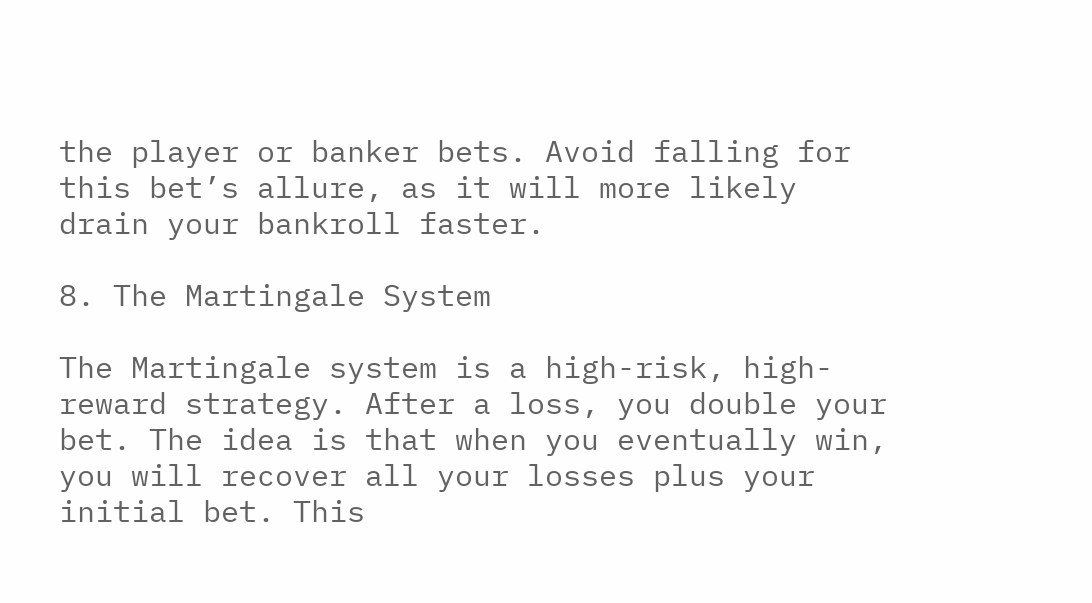the player or banker bets. Avoid falling for this bet’s allure, as it will more likely drain your bankroll faster.

8. The Martingale System

The Martingale system is a high-risk, high-reward strategy. After a loss, you double your bet. The idea is that when you eventually win, you will recover all your losses plus your initial bet. This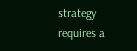strategy requires a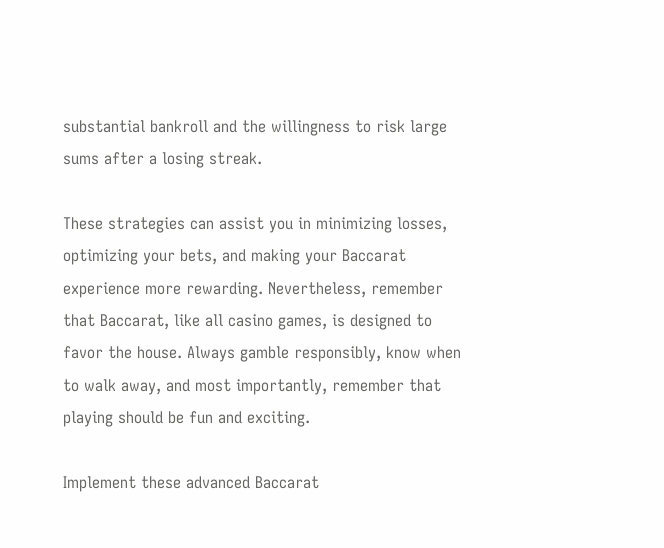substantial bankroll and the willingness to risk large sums after a losing streak.

These strategies can assist you in minimizing losses, optimizing your bets, and making your Baccarat experience more rewarding. Nevertheless, remember that Baccarat, like all casino games, is designed to favor the house. Always gamble responsibly, know when to walk away, and most importantly, remember that playing should be fun and exciting.

Implement these advanced Baccarat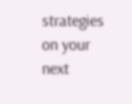strategies on your next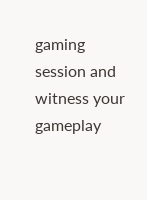gaming session and witness your gameplay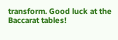transform. Good luck at the Baccarat tables!